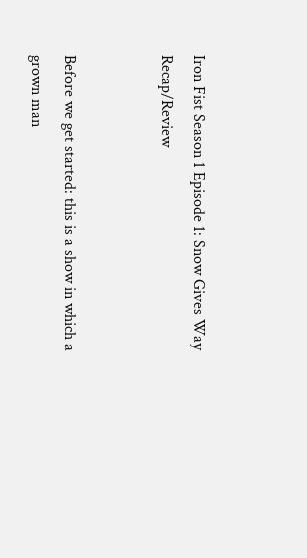Iron Fist Season 1 Episode 1: Snow Gives Way Recap/Review


Before we get started: this is a show in which a grown man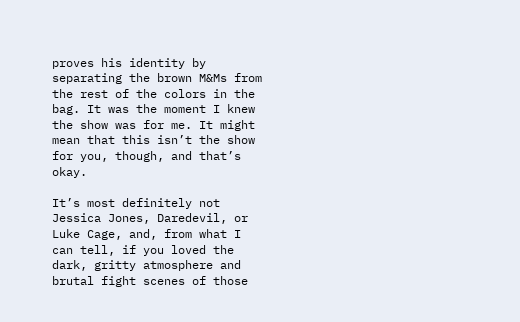proves his identity by separating the brown M&Ms from the rest of the colors in the bag. It was the moment I knew the show was for me. It might mean that this isn’t the show for you, though, and that’s okay.

It’s most definitely not Jessica Jones, Daredevil, or Luke Cage, and, from what I can tell, if you loved the dark, gritty atmosphere and brutal fight scenes of those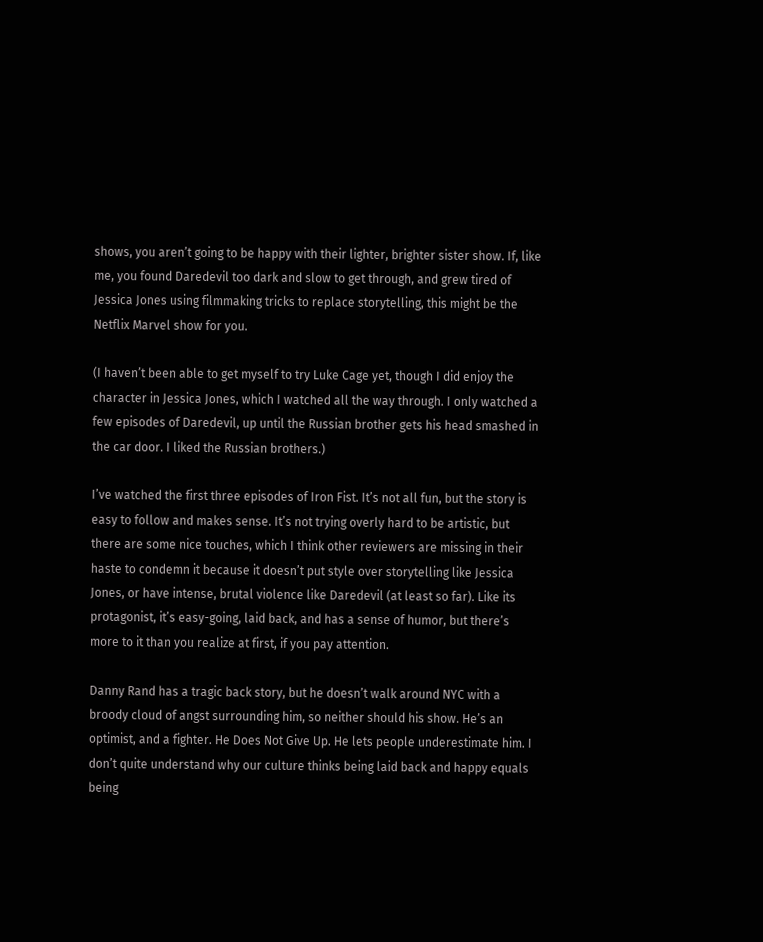shows, you aren’t going to be happy with their lighter, brighter sister show. If, like me, you found Daredevil too dark and slow to get through, and grew tired of Jessica Jones using filmmaking tricks to replace storytelling, this might be the Netflix Marvel show for you.

(I haven’t been able to get myself to try Luke Cage yet, though I did enjoy the character in Jessica Jones, which I watched all the way through. I only watched a few episodes of Daredevil, up until the Russian brother gets his head smashed in the car door. I liked the Russian brothers.)

I’ve watched the first three episodes of Iron Fist. It’s not all fun, but the story is easy to follow and makes sense. It’s not trying overly hard to be artistic, but there are some nice touches, which I think other reviewers are missing in their haste to condemn it because it doesn’t put style over storytelling like Jessica Jones, or have intense, brutal violence like Daredevil (at least so far). Like its protagonist, it’s easy-going, laid back, and has a sense of humor, but there’s more to it than you realize at first, if you pay attention.

Danny Rand has a tragic back story, but he doesn’t walk around NYC with a broody cloud of angst surrounding him, so neither should his show. He’s an optimist, and a fighter. He Does Not Give Up. He lets people underestimate him. I don’t quite understand why our culture thinks being laid back and happy equals being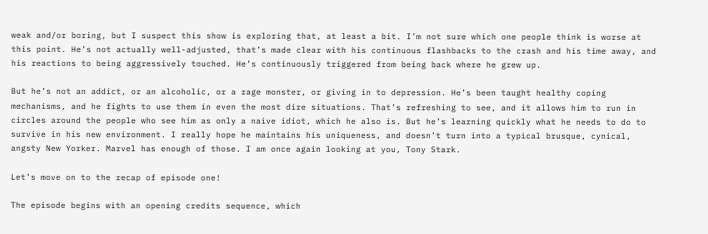weak and/or boring, but I suspect this show is exploring that, at least a bit. I’m not sure which one people think is worse at this point. He’s not actually well-adjusted, that’s made clear with his continuous flashbacks to the crash and his time away, and his reactions to being aggressively touched. He’s continuously triggered from being back where he grew up.

But he’s not an addict, or an alcoholic, or a rage monster, or giving in to depression. He’s been taught healthy coping mechanisms, and he fights to use them in even the most dire situations. That’s refreshing to see, and it allows him to run in circles around the people who see him as only a naive idiot, which he also is. But he’s learning quickly what he needs to do to survive in his new environment. I really hope he maintains his uniqueness, and doesn’t turn into a typical brusque, cynical, angsty New Yorker. Marvel has enough of those. I am once again looking at you, Tony Stark.

Let’s move on to the recap of episode one!

The episode begins with an opening credits sequence, which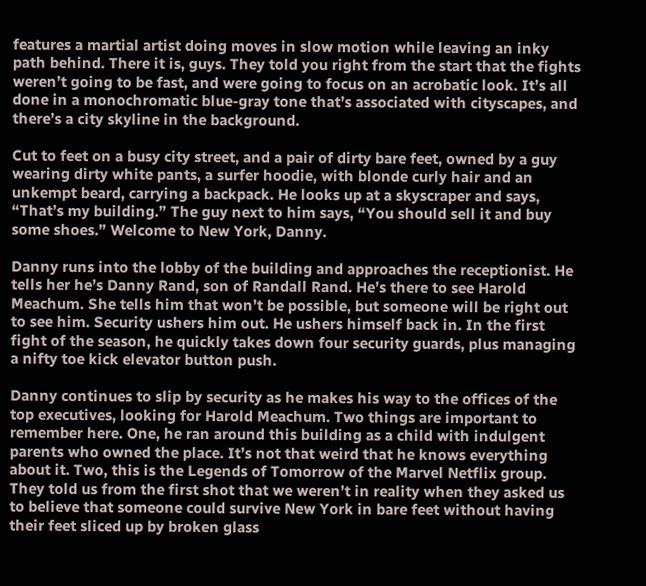features a martial artist doing moves in slow motion while leaving an inky path behind. There it is, guys. They told you right from the start that the fights weren’t going to be fast, and were going to focus on an acrobatic look. It’s all done in a monochromatic blue-gray tone that’s associated with cityscapes, and there’s a city skyline in the background.

Cut to feet on a busy city street, and a pair of dirty bare feet, owned by a guy wearing dirty white pants, a surfer hoodie, with blonde curly hair and an unkempt beard, carrying a backpack. He looks up at a skyscraper and says, “That’s my building.” The guy next to him says, “You should sell it and buy some shoes.” Welcome to New York, Danny.

Danny runs into the lobby of the building and approaches the receptionist. He tells her he’s Danny Rand, son of Randall Rand. He’s there to see Harold Meachum. She tells him that won’t be possible, but someone will be right out to see him. Security ushers him out. He ushers himself back in. In the first fight of the season, he quickly takes down four security guards, plus managing a nifty toe kick elevator button push.

Danny continues to slip by security as he makes his way to the offices of the top executives, looking for Harold Meachum. Two things are important to remember here. One, he ran around this building as a child with indulgent parents who owned the place. It’s not that weird that he knows everything about it. Two, this is the Legends of Tomorrow of the Marvel Netflix group. They told us from the first shot that we weren’t in reality when they asked us to believe that someone could survive New York in bare feet without having their feet sliced up by broken glass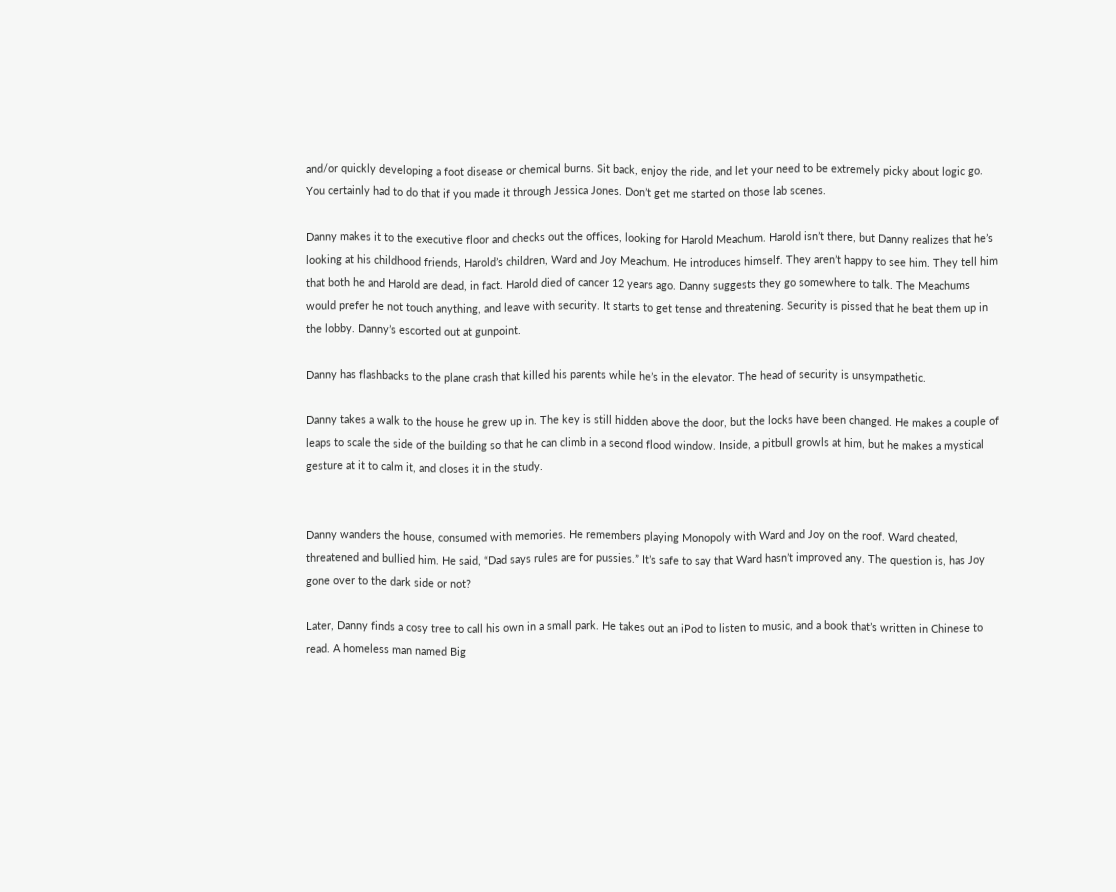and/or quickly developing a foot disease or chemical burns. Sit back, enjoy the ride, and let your need to be extremely picky about logic go. You certainly had to do that if you made it through Jessica Jones. Don’t get me started on those lab scenes.

Danny makes it to the executive floor and checks out the offices, looking for Harold Meachum. Harold isn’t there, but Danny realizes that he’s looking at his childhood friends, Harold’s children, Ward and Joy Meachum. He introduces himself. They aren’t happy to see him. They tell him that both he and Harold are dead, in fact. Harold died of cancer 12 years ago. Danny suggests they go somewhere to talk. The Meachums would prefer he not touch anything, and leave with security. It starts to get tense and threatening. Security is pissed that he beat them up in the lobby. Danny’s escorted out at gunpoint.

Danny has flashbacks to the plane crash that killed his parents while he’s in the elevator. The head of security is unsympathetic.

Danny takes a walk to the house he grew up in. The key is still hidden above the door, but the locks have been changed. He makes a couple of leaps to scale the side of the building so that he can climb in a second flood window. Inside, a pitbull growls at him, but he makes a mystical gesture at it to calm it, and closes it in the study.


Danny wanders the house, consumed with memories. He remembers playing Monopoly with Ward and Joy on the roof. Ward cheated, threatened and bullied him. He said, “Dad says rules are for pussies.” It’s safe to say that Ward hasn’t improved any. The question is, has Joy gone over to the dark side or not?

Later, Danny finds a cosy tree to call his own in a small park. He takes out an iPod to listen to music, and a book that’s written in Chinese to read. A homeless man named Big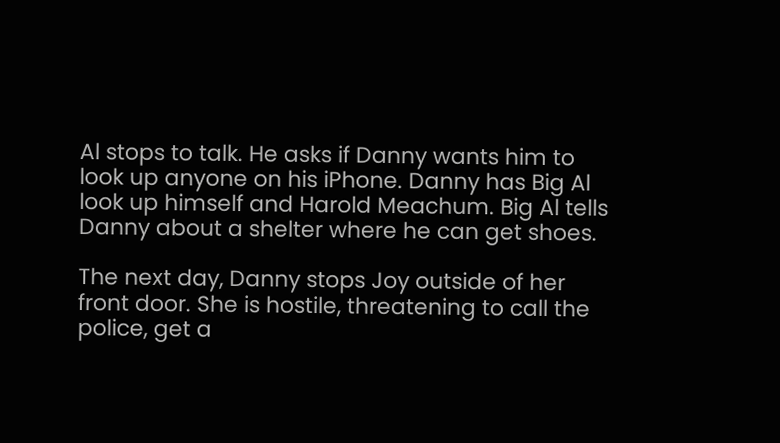Al stops to talk. He asks if Danny wants him to look up anyone on his iPhone. Danny has Big Al look up himself and Harold Meachum. Big Al tells Danny about a shelter where he can get shoes.

The next day, Danny stops Joy outside of her front door. She is hostile, threatening to call the police, get a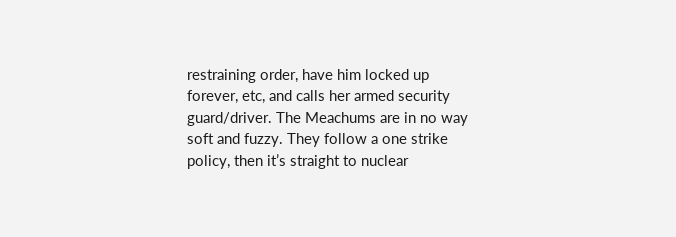restraining order, have him locked up forever, etc, and calls her armed security guard/driver. The Meachums are in no way soft and fuzzy. They follow a one strike policy, then it’s straight to nuclear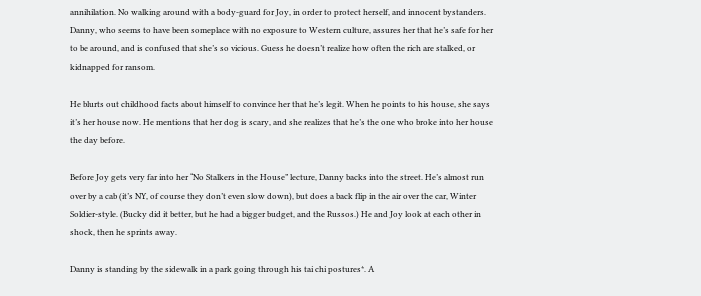annihilation. No walking around with a body-guard for Joy, in order to protect herself, and innocent bystanders. Danny, who seems to have been someplace with no exposure to Western culture, assures her that he’s safe for her to be around, and is confused that she’s so vicious. Guess he doesn’t realize how often the rich are stalked, or kidnapped for ransom.

He blurts out childhood facts about himself to convince her that he’s legit. When he points to his house, she says it’s her house now. He mentions that her dog is scary, and she realizes that he’s the one who broke into her house the day before.

Before Joy gets very far into her “No Stalkers in the House” lecture, Danny backs into the street. He’s almost run over by a cab (it’s NY, of course they don’t even slow down), but does a back flip in the air over the car, Winter Soldier-style. (Bucky did it better, but he had a bigger budget, and the Russos.) He and Joy look at each other in shock, then he sprints away.

Danny is standing by the sidewalk in a park going through his tai chi postures*. A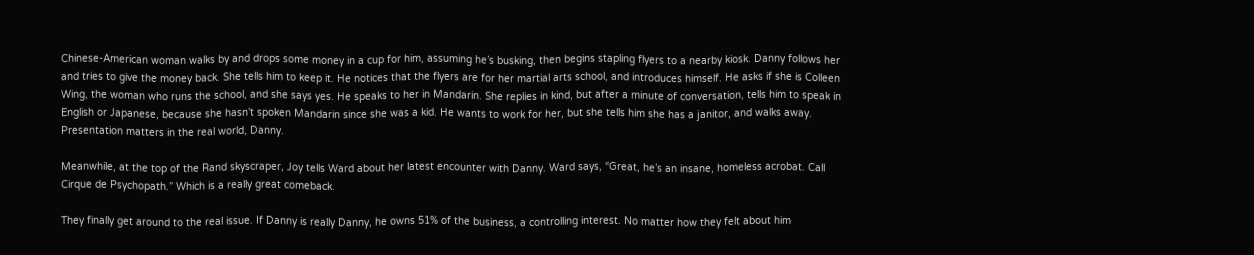Chinese-American woman walks by and drops some money in a cup for him, assuming he’s busking, then begins stapling flyers to a nearby kiosk. Danny follows her and tries to give the money back. She tells him to keep it. He notices that the flyers are for her martial arts school, and introduces himself. He asks if she is Colleen Wing, the woman who runs the school, and she says yes. He speaks to her in Mandarin. She replies in kind, but after a minute of conversation, tells him to speak in English or Japanese, because she hasn’t spoken Mandarin since she was a kid. He wants to work for her, but she tells him she has a janitor, and walks away. Presentation matters in the real world, Danny.

Meanwhile, at the top of the Rand skyscraper, Joy tells Ward about her latest encounter with Danny. Ward says, “Great, he’s an insane, homeless acrobat. Call Cirque de Psychopath.” Which is a really great comeback.

They finally get around to the real issue. If Danny is really Danny, he owns 51% of the business, a controlling interest. No matter how they felt about him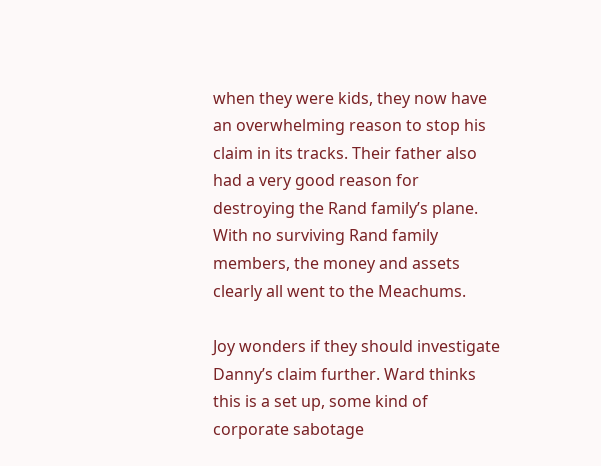when they were kids, they now have an overwhelming reason to stop his claim in its tracks. Their father also had a very good reason for destroying the Rand family’s plane. With no surviving Rand family members, the money and assets clearly all went to the Meachums.

Joy wonders if they should investigate Danny’s claim further. Ward thinks this is a set up, some kind of corporate sabotage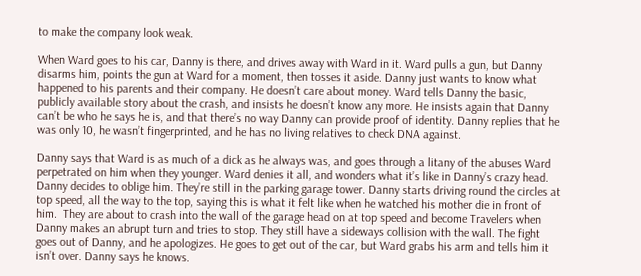to make the company look weak.

When Ward goes to his car, Danny is there, and drives away with Ward in it. Ward pulls a gun, but Danny disarms him, points the gun at Ward for a moment, then tosses it aside. Danny just wants to know what happened to his parents and their company. He doesn’t care about money. Ward tells Danny the basic, publicly available story about the crash, and insists he doesn’t know any more. He insists again that Danny can’t be who he says he is, and that there’s no way Danny can provide proof of identity. Danny replies that he was only 10, he wasn’t fingerprinted, and he has no living relatives to check DNA against.

Danny says that Ward is as much of a dick as he always was, and goes through a litany of the abuses Ward perpetrated on him when they younger. Ward denies it all, and wonders what it’s like in Danny’s crazy head. Danny decides to oblige him. They’re still in the parking garage tower. Danny starts driving round the circles at top speed, all the way to the top, saying this is what it felt like when he watched his mother die in front of him.  They are about to crash into the wall of the garage head on at top speed and become Travelers when Danny makes an abrupt turn and tries to stop. They still have a sideways collision with the wall. The fight goes out of Danny, and he apologizes. He goes to get out of the car, but Ward grabs his arm and tells him it isn’t over. Danny says he knows.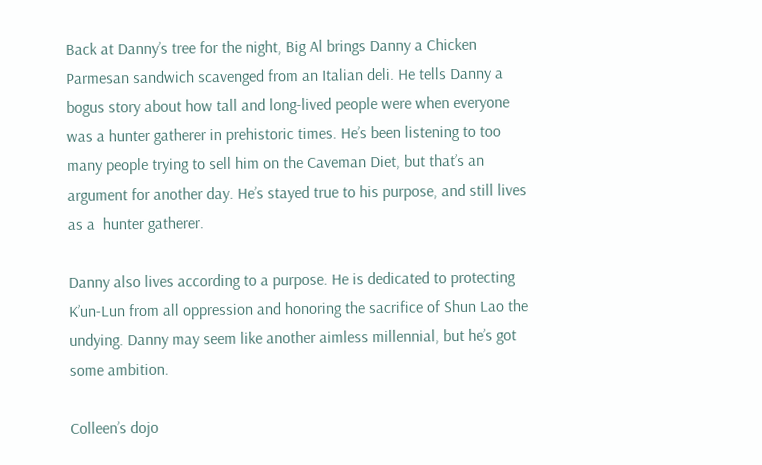Back at Danny’s tree for the night, Big Al brings Danny a Chicken Parmesan sandwich scavenged from an Italian deli. He tells Danny a bogus story about how tall and long-lived people were when everyone was a hunter gatherer in prehistoric times. He’s been listening to too many people trying to sell him on the Caveman Diet, but that’s an argument for another day. He’s stayed true to his purpose, and still lives as a  hunter gatherer.

Danny also lives according to a purpose. He is dedicated to protecting K’un-Lun from all oppression and honoring the sacrifice of Shun Lao the undying. Danny may seem like another aimless millennial, but he’s got some ambition.

Colleen’s dojo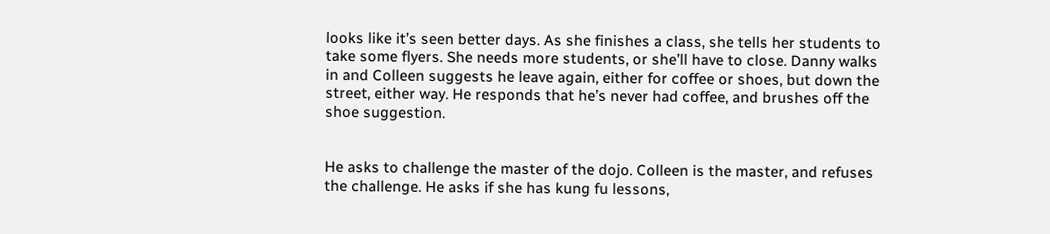looks like it’s seen better days. As she finishes a class, she tells her students to take some flyers. She needs more students, or she’ll have to close. Danny walks in and Colleen suggests he leave again, either for coffee or shoes, but down the street, either way. He responds that he’s never had coffee, and brushes off the shoe suggestion.


He asks to challenge the master of the dojo. Colleen is the master, and refuses the challenge. He asks if she has kung fu lessons,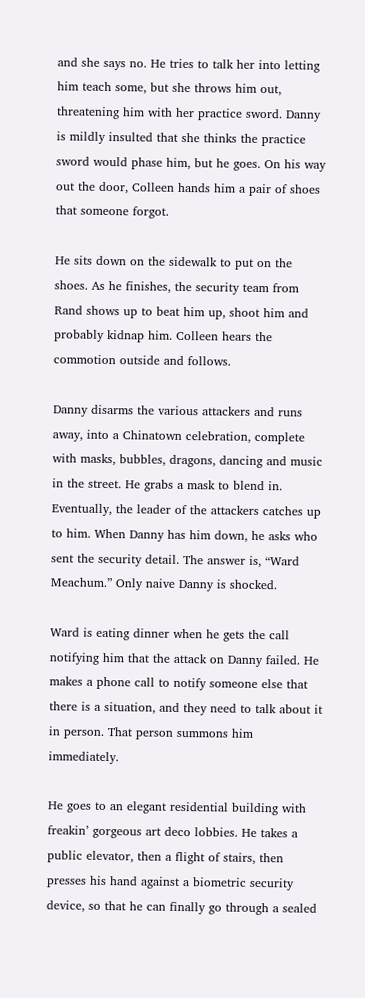and she says no. He tries to talk her into letting him teach some, but she throws him out, threatening him with her practice sword. Danny is mildly insulted that she thinks the practice sword would phase him, but he goes. On his way out the door, Colleen hands him a pair of shoes that someone forgot.

He sits down on the sidewalk to put on the shoes. As he finishes, the security team from Rand shows up to beat him up, shoot him and probably kidnap him. Colleen hears the commotion outside and follows.

Danny disarms the various attackers and runs away, into a Chinatown celebration, complete with masks, bubbles, dragons, dancing and music in the street. He grabs a mask to blend in. Eventually, the leader of the attackers catches up to him. When Danny has him down, he asks who sent the security detail. The answer is, “Ward Meachum.” Only naive Danny is shocked.

Ward is eating dinner when he gets the call notifying him that the attack on Danny failed. He makes a phone call to notify someone else that there is a situation, and they need to talk about it in person. That person summons him immediately.

He goes to an elegant residential building with freakin’ gorgeous art deco lobbies. He takes a public elevator, then a flight of stairs, then presses his hand against a biometric security device, so that he can finally go through a sealed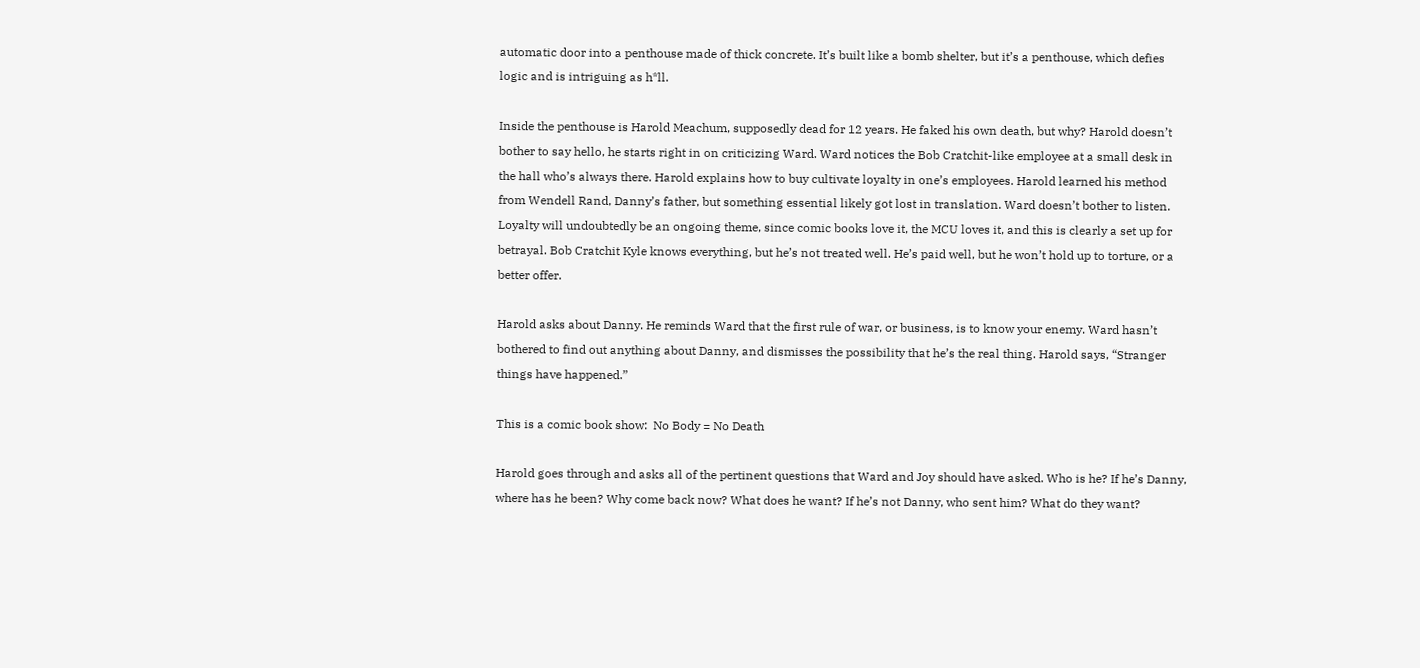automatic door into a penthouse made of thick concrete. It’s built like a bomb shelter, but it’s a penthouse, which defies logic and is intriguing as h*ll.

Inside the penthouse is Harold Meachum, supposedly dead for 12 years. He faked his own death, but why? Harold doesn’t bother to say hello, he starts right in on criticizing Ward. Ward notices the Bob Cratchit-like employee at a small desk in the hall who’s always there. Harold explains how to buy cultivate loyalty in one’s employees. Harold learned his method from Wendell Rand, Danny’s father, but something essential likely got lost in translation. Ward doesn’t bother to listen. Loyalty will undoubtedly be an ongoing theme, since comic books love it, the MCU loves it, and this is clearly a set up for betrayal. Bob Cratchit Kyle knows everything, but he’s not treated well. He’s paid well, but he won’t hold up to torture, or a better offer.

Harold asks about Danny. He reminds Ward that the first rule of war, or business, is to know your enemy. Ward hasn’t bothered to find out anything about Danny, and dismisses the possibility that he’s the real thing. Harold says, “Stranger things have happened.”

This is a comic book show:  No Body = No Death

Harold goes through and asks all of the pertinent questions that Ward and Joy should have asked. Who is he? If he’s Danny, where has he been? Why come back now? What does he want? If he’s not Danny, who sent him? What do they want?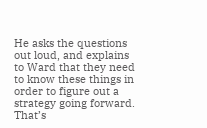He asks the questions out loud, and explains to Ward that they need to know these things in order to figure out a strategy going forward. That’s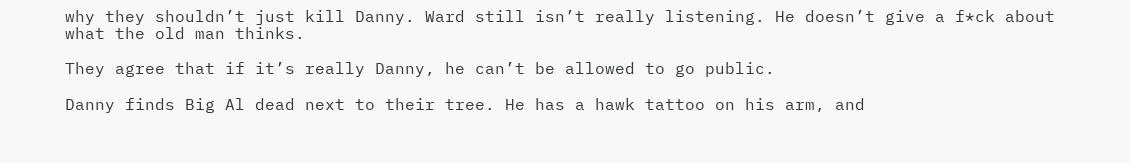why they shouldn’t just kill Danny. Ward still isn’t really listening. He doesn’t give a f*ck about what the old man thinks.

They agree that if it’s really Danny, he can’t be allowed to go public.

Danny finds Big Al dead next to their tree. He has a hawk tattoo on his arm, and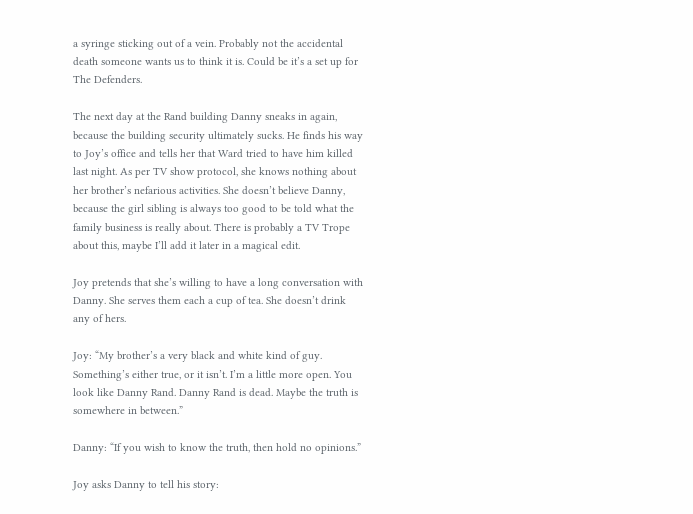a syringe sticking out of a vein. Probably not the accidental death someone wants us to think it is. Could be it’s a set up for The Defenders.

The next day at the Rand building Danny sneaks in again, because the building security ultimately sucks. He finds his way to Joy’s office and tells her that Ward tried to have him killed last night. As per TV show protocol, she knows nothing about her brother’s nefarious activities. She doesn’t believe Danny, because the girl sibling is always too good to be told what the family business is really about. There is probably a TV Trope about this, maybe I’ll add it later in a magical edit.

Joy pretends that she’s willing to have a long conversation with Danny. She serves them each a cup of tea. She doesn’t drink any of hers.

Joy: “My brother’s a very black and white kind of guy. Something’s either true, or it isn’t. I’m a little more open. You look like Danny Rand. Danny Rand is dead. Maybe the truth is somewhere in between.”

Danny: “If you wish to know the truth, then hold no opinions.”

Joy asks Danny to tell his story: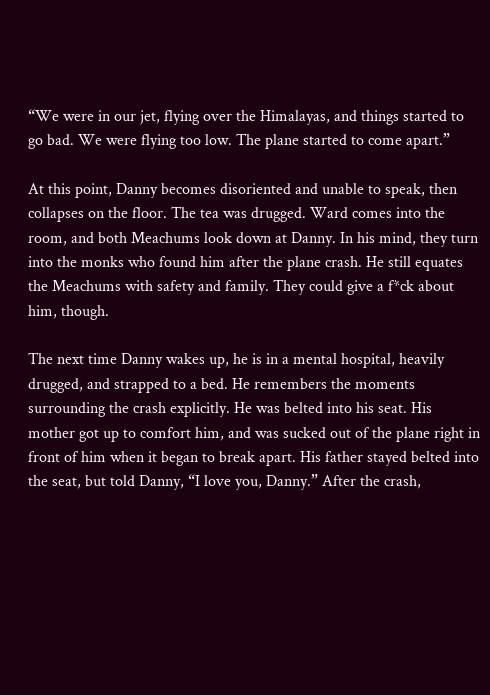“We were in our jet, flying over the Himalayas, and things started to go bad. We were flying too low. The plane started to come apart.”

At this point, Danny becomes disoriented and unable to speak, then collapses on the floor. The tea was drugged. Ward comes into the room, and both Meachums look down at Danny. In his mind, they turn into the monks who found him after the plane crash. He still equates the Meachums with safety and family. They could give a f*ck about him, though.

The next time Danny wakes up, he is in a mental hospital, heavily drugged, and strapped to a bed. He remembers the moments surrounding the crash explicitly. He was belted into his seat. His mother got up to comfort him, and was sucked out of the plane right in front of him when it began to break apart. His father stayed belted into the seat, but told Danny, “I love you, Danny.” After the crash,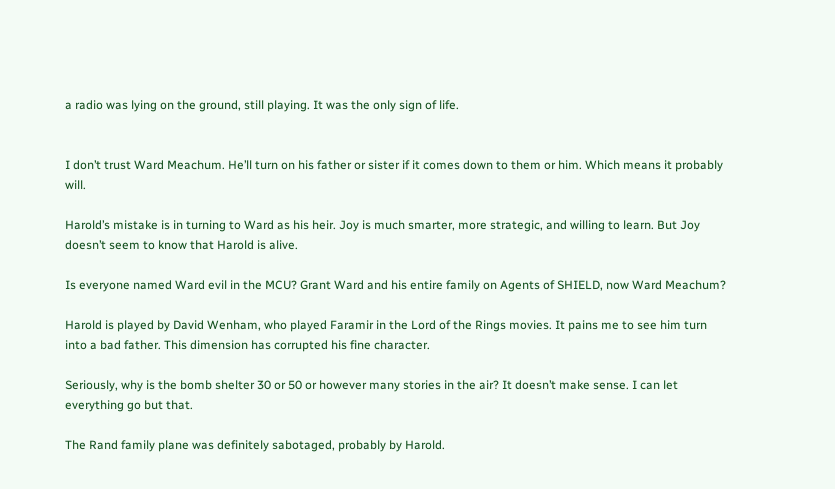a radio was lying on the ground, still playing. It was the only sign of life.


I don’t trust Ward Meachum. He’ll turn on his father or sister if it comes down to them or him. Which means it probably will.

Harold’s mistake is in turning to Ward as his heir. Joy is much smarter, more strategic, and willing to learn. But Joy doesn’t seem to know that Harold is alive.

Is everyone named Ward evil in the MCU? Grant Ward and his entire family on Agents of SHIELD, now Ward Meachum?

Harold is played by David Wenham, who played Faramir in the Lord of the Rings movies. It pains me to see him turn into a bad father. This dimension has corrupted his fine character.

Seriously, why is the bomb shelter 30 or 50 or however many stories in the air? It doesn’t make sense. I can let everything go but that.

The Rand family plane was definitely sabotaged, probably by Harold.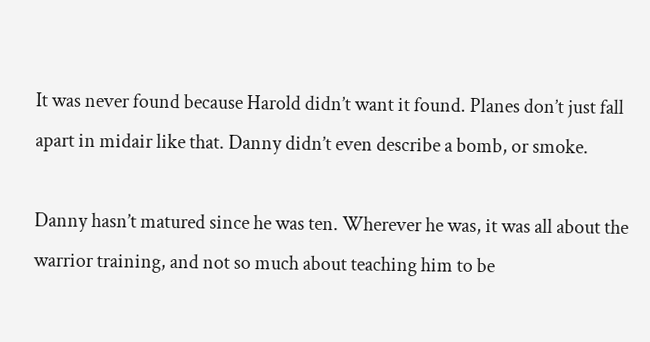It was never found because Harold didn’t want it found. Planes don’t just fall apart in midair like that. Danny didn’t even describe a bomb, or smoke.

Danny hasn’t matured since he was ten. Wherever he was, it was all about the warrior training, and not so much about teaching him to be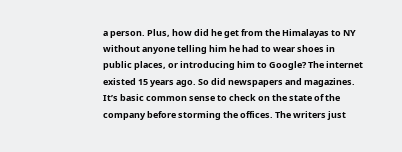a person. Plus, how did he get from the Himalayas to NY without anyone telling him he had to wear shoes in public places, or introducing him to Google? The internet existed 15 years ago. So did newspapers and magazines. It’s basic common sense to check on the state of the company before storming the offices. The writers just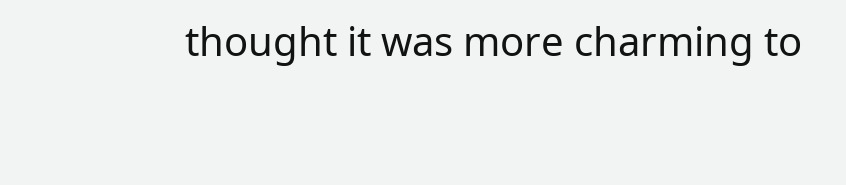thought it was more charming to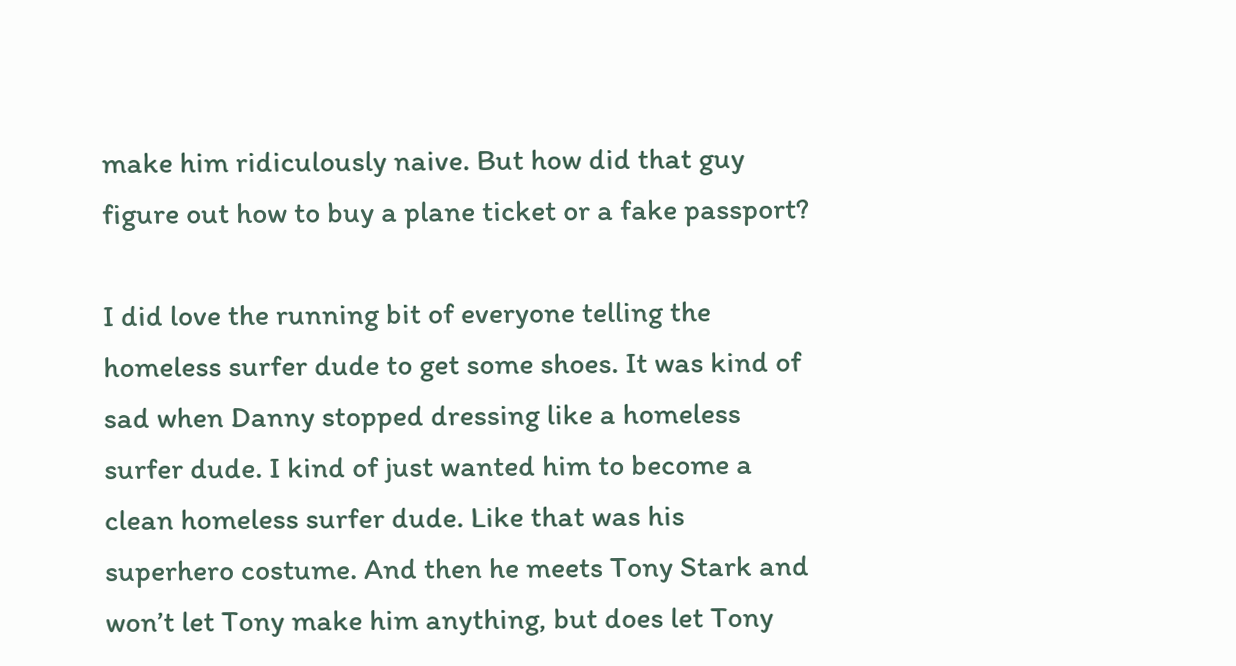make him ridiculously naive. But how did that guy figure out how to buy a plane ticket or a fake passport?

I did love the running bit of everyone telling the homeless surfer dude to get some shoes. It was kind of sad when Danny stopped dressing like a homeless surfer dude. I kind of just wanted him to become a clean homeless surfer dude. Like that was his superhero costume. And then he meets Tony Stark and won’t let Tony make him anything, but does let Tony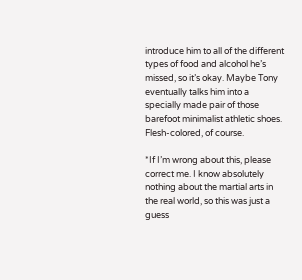introduce him to all of the different types of food and alcohol he’s missed, so it’s okay. Maybe Tony eventually talks him into a specially made pair of those barefoot minimalist athletic shoes. Flesh-colored, of course.

*If I’m wrong about this, please correct me. I know absolutely nothing about the martial arts in the real world, so this was just a guess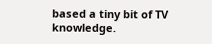based a tiny bit of TV knowledge.